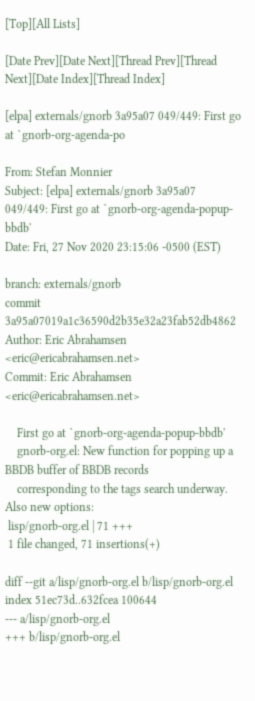[Top][All Lists]

[Date Prev][Date Next][Thread Prev][Thread Next][Date Index][Thread Index]

[elpa] externals/gnorb 3a95a07 049/449: First go at `gnorb-org-agenda-po

From: Stefan Monnier
Subject: [elpa] externals/gnorb 3a95a07 049/449: First go at `gnorb-org-agenda-popup-bbdb'
Date: Fri, 27 Nov 2020 23:15:06 -0500 (EST)

branch: externals/gnorb
commit 3a95a07019a1c36590d2b35e32a23fab52db4862
Author: Eric Abrahamsen <eric@ericabrahamsen.net>
Commit: Eric Abrahamsen <eric@ericabrahamsen.net>

    First go at `gnorb-org-agenda-popup-bbdb'
    gnorb-org.el: New function for popping up a BBDB buffer of BBDB records
    corresponding to the tags search underway. Also new options:
 lisp/gnorb-org.el | 71 +++
 1 file changed, 71 insertions(+)

diff --git a/lisp/gnorb-org.el b/lisp/gnorb-org.el
index 51ec73d..632fcea 100644
--- a/lisp/gnorb-org.el
+++ b/lisp/gnorb-org.el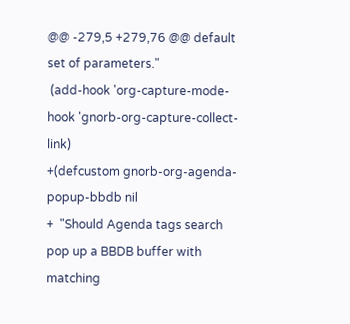@@ -279,5 +279,76 @@ default set of parameters."
 (add-hook 'org-capture-mode-hook 'gnorb-org-capture-collect-link)
+(defcustom gnorb-org-agenda-popup-bbdb nil
+  "Should Agenda tags search pop up a BBDB buffer with matching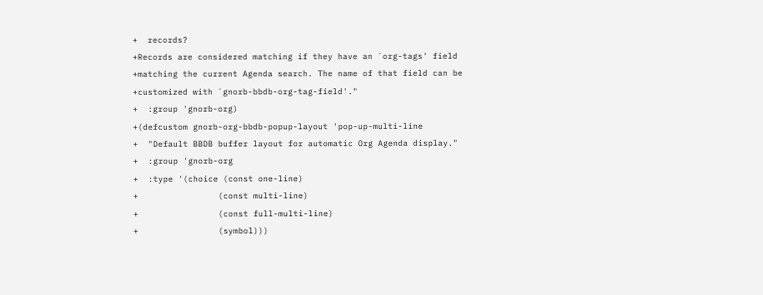+  records?
+Records are considered matching if they have an `org-tags' field
+matching the current Agenda search. The name of that field can be
+customized with `gnorb-bbdb-org-tag-field'."
+  :group 'gnorb-org)
+(defcustom gnorb-org-bbdb-popup-layout 'pop-up-multi-line
+  "Default BBDB buffer layout for automatic Org Agenda display."
+  :group 'gnorb-org
+  :type '(choice (const one-line)
+                (const multi-line)
+                (const full-multi-line)
+                (symbol)))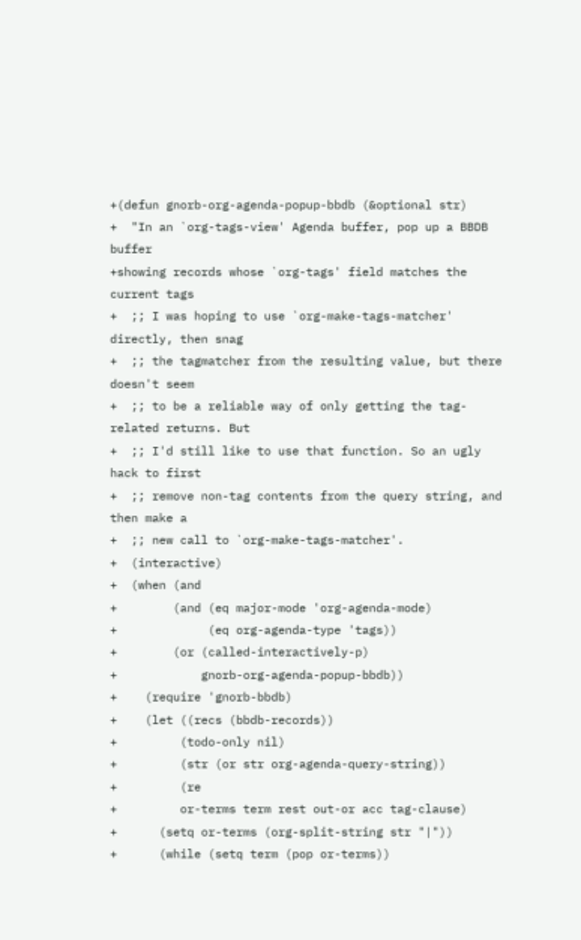+(defun gnorb-org-agenda-popup-bbdb (&optional str)
+  "In an `org-tags-view' Agenda buffer, pop up a BBDB buffer
+showing records whose `org-tags' field matches the current tags
+  ;; I was hoping to use `org-make-tags-matcher' directly, then snag
+  ;; the tagmatcher from the resulting value, but there doesn't seem
+  ;; to be a reliable way of only getting the tag-related returns. But
+  ;; I'd still like to use that function. So an ugly hack to first
+  ;; remove non-tag contents from the query string, and then make a
+  ;; new call to `org-make-tags-matcher'.
+  (interactive)
+  (when (and
+        (and (eq major-mode 'org-agenda-mode)
+             (eq org-agenda-type 'tags))
+        (or (called-interactively-p)
+            gnorb-org-agenda-popup-bbdb))
+    (require 'gnorb-bbdb)
+    (let ((recs (bbdb-records))
+         (todo-only nil)
+         (str (or str org-agenda-query-string))
+         (re
+         or-terms term rest out-or acc tag-clause)
+      (setq or-terms (org-split-string str "|"))
+      (while (setq term (pop or-terms))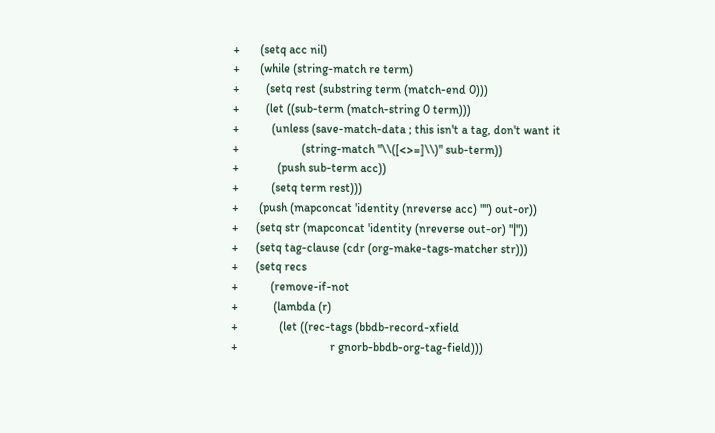+       (setq acc nil)
+       (while (string-match re term)
+         (setq rest (substring term (match-end 0)))
+         (let ((sub-term (match-string 0 term)))
+           (unless (save-match-data ; this isn't a tag, don't want it
+                     (string-match "\\([<>=]\\)" sub-term))
+             (push sub-term acc))
+           (setq term rest)))
+       (push (mapconcat 'identity (nreverse acc) "") out-or))
+      (setq str (mapconcat 'identity (nreverse out-or) "|"))
+      (setq tag-clause (cdr (org-make-tags-matcher str)))
+      (setq recs
+           (remove-if-not
+            (lambda (r)
+              (let ((rec-tags (bbdb-record-xfield
+                               r gnorb-bbdb-org-tag-field)))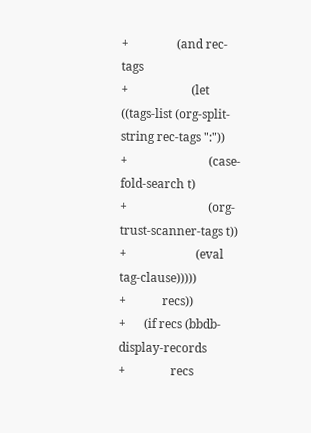+                (and rec-tags
+                     (let ((tags-list (org-split-string rec-tags ":"))
+                           (case-fold-search t)
+                           (org-trust-scanner-tags t))
+                       (eval tag-clause)))))
+            recs))
+      (if recs (bbdb-display-records
+               recs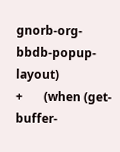gnorb-org-bbdb-popup-layout)
+       (when (get-buffer-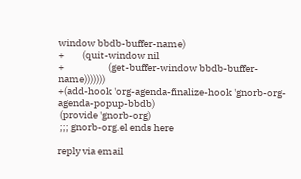window bbdb-buffer-name)
+         (quit-window nil
+                      (get-buffer-window bbdb-buffer-name)))))))
+(add-hook 'org-agenda-finalize-hook 'gnorb-org-agenda-popup-bbdb)
 (provide 'gnorb-org)
 ;;; gnorb-org.el ends here

reply via email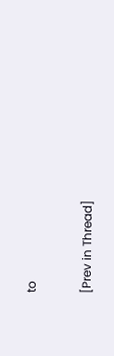to

[Prev in Thread]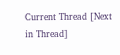Current Thread [Next in Thread]